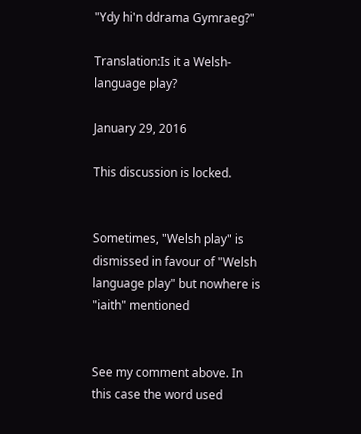"Ydy hi'n ddrama Gymraeg?"

Translation:Is it a Welsh-language play?

January 29, 2016

This discussion is locked.


Sometimes, "Welsh play" is dismissed in favour of "Welsh language play" but nowhere is "iaith" mentioned


See my comment above. In this case the word used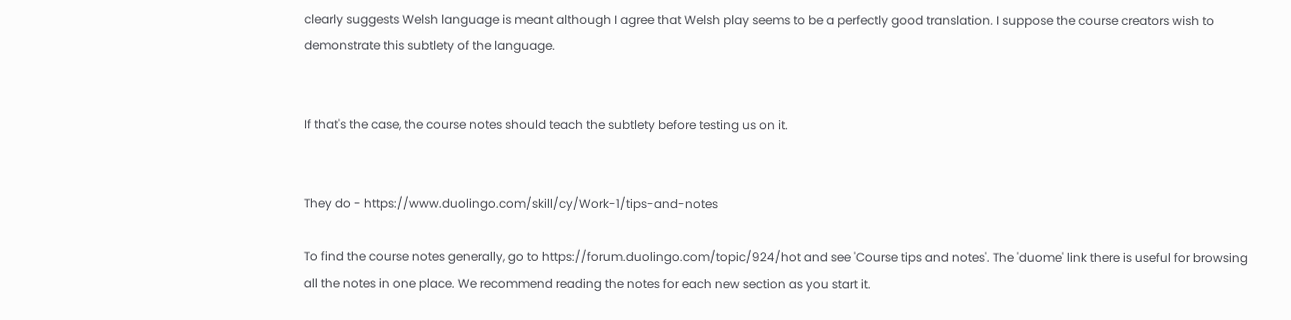clearly suggests Welsh language is meant although I agree that Welsh play seems to be a perfectly good translation. I suppose the course creators wish to demonstrate this subtlety of the language.


If that's the case, the course notes should teach the subtlety before testing us on it.


They do - https://www.duolingo.com/skill/cy/Work-1/tips-and-notes

To find the course notes generally, go to https://forum.duolingo.com/topic/924/hot and see 'Course tips and notes'. The 'duome' link there is useful for browsing all the notes in one place. We recommend reading the notes for each new section as you start it.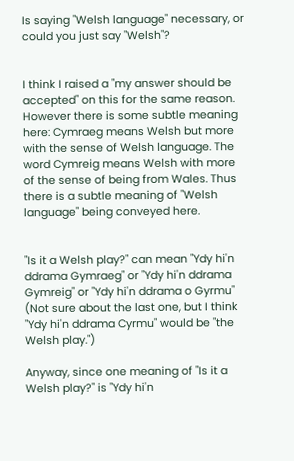Is saying "Welsh language" necessary, or could you just say "Welsh"?


I think I raised a "my answer should be accepted" on this for the same reason. However there is some subtle meaning here: Cymraeg means Welsh but more with the sense of Welsh language. The word Cymreig means Welsh with more of the sense of being from Wales. Thus there is a subtle meaning of "Welsh language" being conveyed here.


"Is it a Welsh play?" can mean "Ydy hi'n ddrama Gymraeg" or "Ydy hi'n ddrama Gymreig" or "Ydy hi'n ddrama o Gyrmu" (Not sure about the last one, but I think "Ydy hi'n ddrama Cyrmu" would be "the Welsh play.")

Anyway, since one meaning of "Is it a Welsh play?" is "Ydy hi'n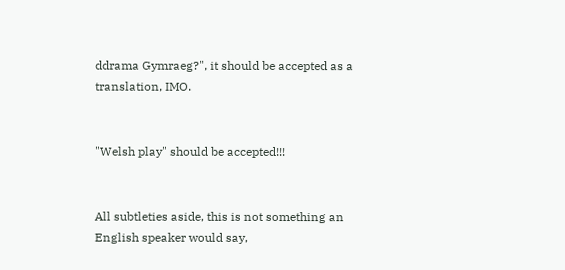ddrama Gymraeg?", it should be accepted as a translation, IMO.


"Welsh play" should be accepted!!!


All subtleties aside, this is not something an English speaker would say,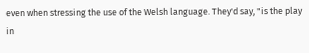even when stressing the use of the Welsh language. They'd say, "is the play in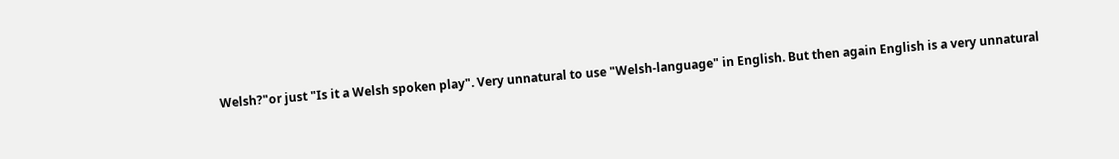Welsh?"or just "Is it a Welsh spoken play". Very unnatural to use "Welsh-language" in English. But then again English is a very unnatural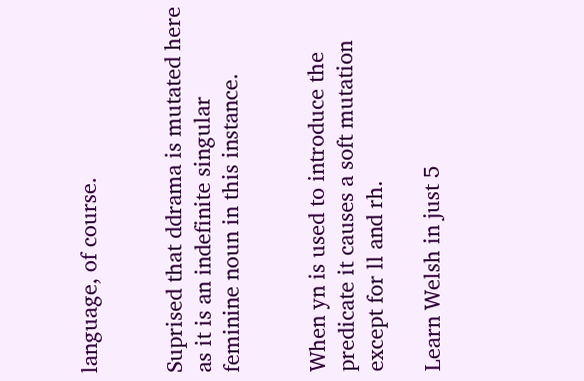language, of course.


Suprised that ddrama is mutated here as it is an indefinite singular feminine noun in this instance.


When yn is used to introduce the predicate it causes a soft mutation except for ll and rh.

Learn Welsh in just 5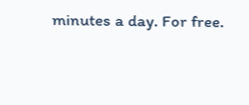minutes a day. For free.